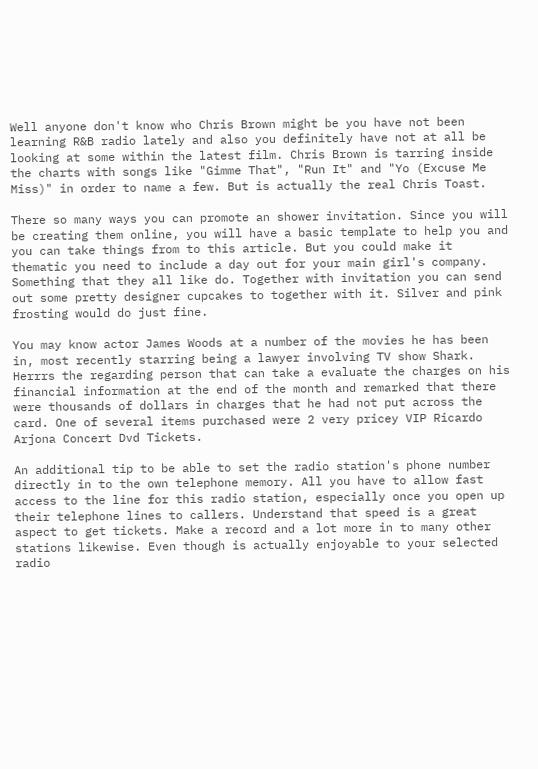Well anyone don't know who Chris Brown might be you have not been learning R&B radio lately and also you definitely have not at all be looking at some within the latest film. Chris Brown is tarring inside the charts with songs like "Gimme That", "Run It" and "Yo (Excuse Me Miss)" in order to name a few. But is actually the real Chris Toast.

There so many ways you can promote an shower invitation. Since you will be creating them online, you will have a basic template to help you and you can take things from to this article. But you could make it thematic you need to include a day out for your main girl's company. Something that they all like do. Together with invitation you can send out some pretty designer cupcakes to together with it. Silver and pink frosting would do just fine.

You may know actor James Woods at a number of the movies he has been in, most recently starring being a lawyer involving TV show Shark. Herrrs the regarding person that can take a evaluate the charges on his financial information at the end of the month and remarked that there were thousands of dollars in charges that he had not put across the card. One of several items purchased were 2 very pricey VIP Ricardo Arjona Concert Dvd Tickets.

An additional tip to be able to set the radio station's phone number directly in to the own telephone memory. All you have to allow fast access to the line for this radio station, especially once you open up their telephone lines to callers. Understand that speed is a great aspect to get tickets. Make a record and a lot more in to many other stations likewise. Even though is actually enjoyable to your selected radio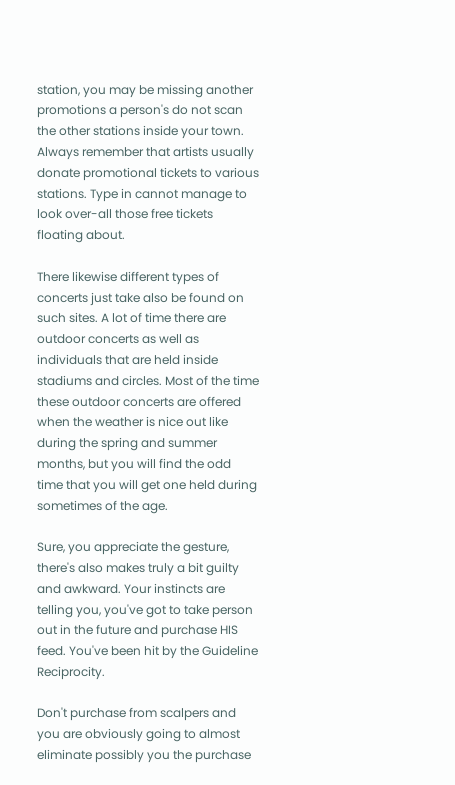station, you may be missing another promotions a person's do not scan the other stations inside your town. Always remember that artists usually donate promotional tickets to various stations. Type in cannot manage to look over-all those free tickets floating about.

There likewise different types of concerts just take also be found on such sites. A lot of time there are outdoor concerts as well as individuals that are held inside stadiums and circles. Most of the time these outdoor concerts are offered when the weather is nice out like during the spring and summer months, but you will find the odd time that you will get one held during sometimes of the age.

Sure, you appreciate the gesture, there's also makes truly a bit guilty and awkward. Your instincts are telling you, you've got to take person out in the future and purchase HIS feed. You've been hit by the Guideline Reciprocity.

Don't purchase from scalpers and you are obviously going to almost eliminate possibly you the purchase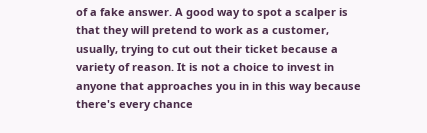of a fake answer. A good way to spot a scalper is that they will pretend to work as a customer, usually, trying to cut out their ticket because a variety of reason. It is not a choice to invest in anyone that approaches you in in this way because there's every chance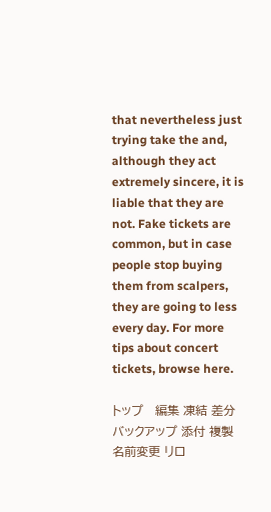that nevertheless just trying take the and, although they act extremely sincere, it is liable that they are not. Fake tickets are common, but in case people stop buying them from scalpers, they are going to less every day. For more tips about concert tickets, browse here.

トップ   編集 凍結 差分 バックアップ 添付 複製 名前変更 リロ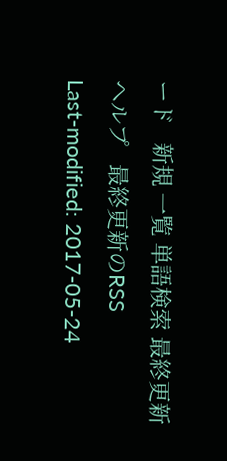ード   新規 一覧 単語検索 最終更新   ヘルプ   最終更新のRSS
Last-modified: 2017-05-24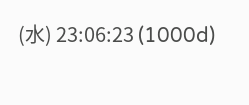(水) 23:06:23 (1000d)